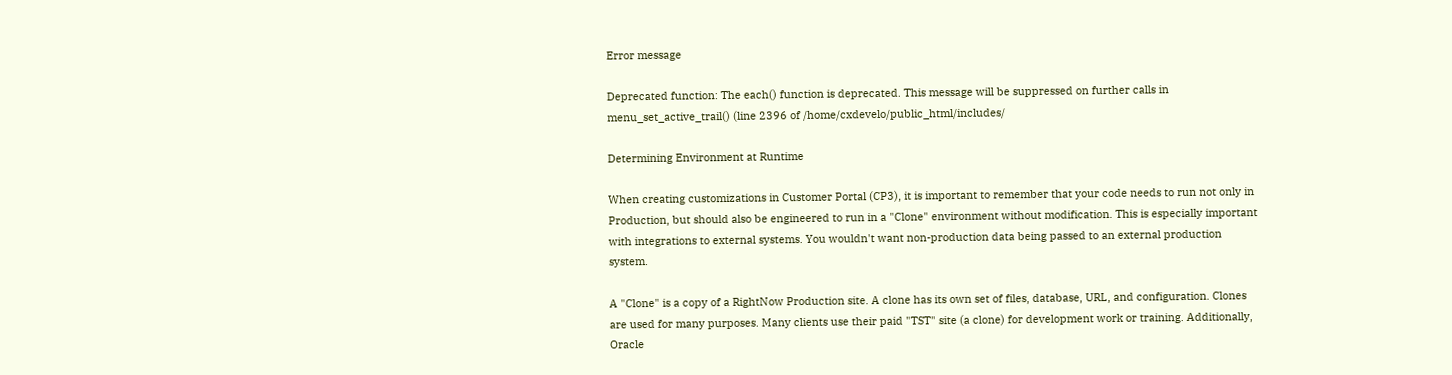Error message

Deprecated function: The each() function is deprecated. This message will be suppressed on further calls in menu_set_active_trail() (line 2396 of /home/cxdevelo/public_html/includes/

Determining Environment at Runtime

When creating customizations in Customer Portal (CP3), it is important to remember that your code needs to run not only in Production, but should also be engineered to run in a "Clone" environment without modification. This is especially important with integrations to external systems. You wouldn't want non-production data being passed to an external production system.

A "Clone" is a copy of a RightNow Production site. A clone has its own set of files, database, URL, and configuration. Clones are used for many purposes. Many clients use their paid "TST" site (a clone) for development work or training. Additionally, Oracle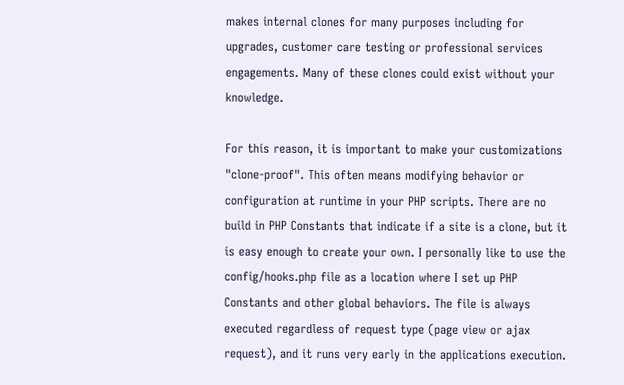makes internal clones for many purposes including for upgrades, customer care testing or professional services engagements. Many of these clones could exist without your knowledge.

For this reason, it is important to make your customizations "clone-proof". This often means modifying behavior or configuration at runtime in your PHP scripts. There are no build in PHP Constants that indicate if a site is a clone, but it is easy enough to create your own. I personally like to use the config/hooks.php file as a location where I set up PHP Constants and other global behaviors. The file is always executed regardless of request type (page view or ajax request), and it runs very early in the applications execution.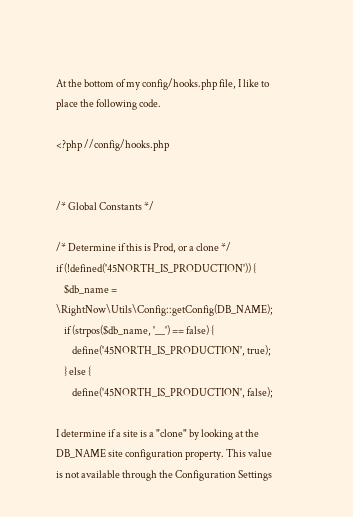At the bottom of my config/hooks.php file, I like to place the following code.

<?php //config/hooks.php


/* Global Constants */

/* Determine if this is Prod, or a clone */
if (!defined('45NORTH_IS_PRODUCTION')) {
    $db_name = \RightNow\Utils\Config::getConfig(DB_NAME);
    if (strpos($db_name, '__') == false) {
        define('45NORTH_IS_PRODUCTION', true);
    } else {
        define('45NORTH_IS_PRODUCTION', false);

I determine if a site is a "clone" by looking at the DB_NAME site configuration property. This value is not available through the Configuration Settings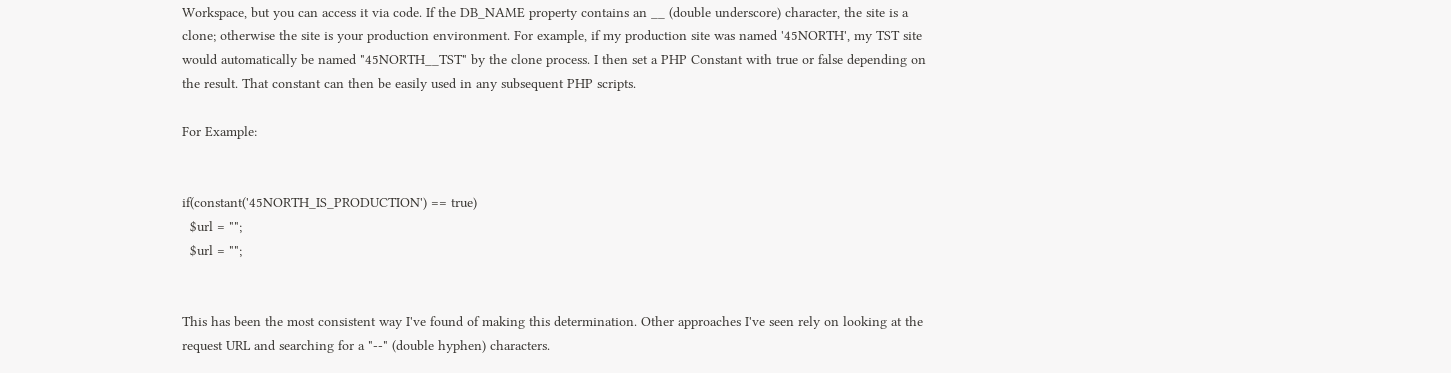Workspace, but you can access it via code. If the DB_NAME property contains an __ (double underscore) character, the site is a clone; otherwise the site is your production environment. For example, if my production site was named '45NORTH', my TST site would automatically be named "45NORTH__TST" by the clone process. I then set a PHP Constant with true or false depending on the result. That constant can then be easily used in any subsequent PHP scripts.

For Example:


if(constant('45NORTH_IS_PRODUCTION') == true)
  $url = "";
  $url = "";


This has been the most consistent way I've found of making this determination. Other approaches I've seen rely on looking at the request URL and searching for a "--" (double hyphen) characters.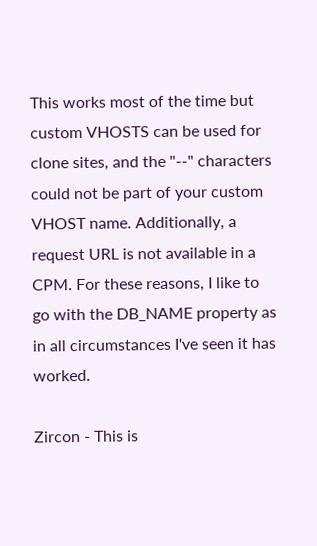This works most of the time but custom VHOSTS can be used for clone sites, and the "--" characters could not be part of your custom VHOST name. Additionally, a request URL is not available in a CPM. For these reasons, I like to go with the DB_NAME property as in all circumstances I've seen it has worked.

Zircon - This is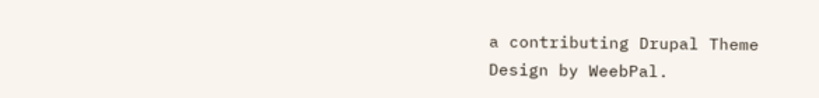a contributing Drupal Theme
Design by WeebPal.